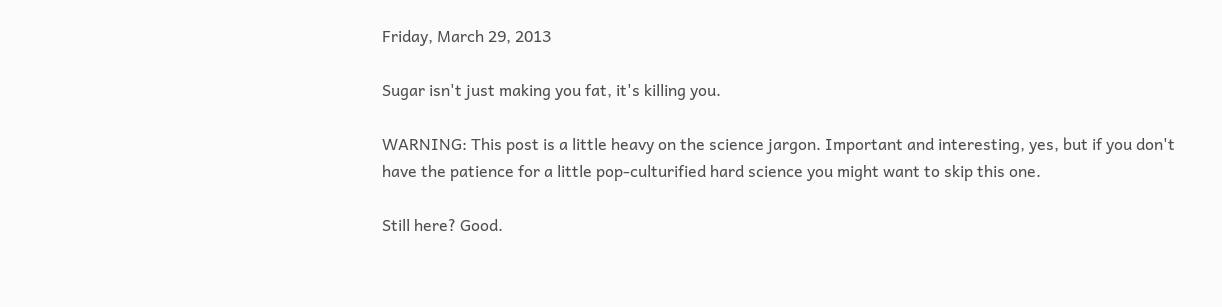Friday, March 29, 2013

Sugar isn't just making you fat, it's killing you.

WARNING: This post is a little heavy on the science jargon. Important and interesting, yes, but if you don't have the patience for a little pop-culturified hard science you might want to skip this one.

Still here? Good.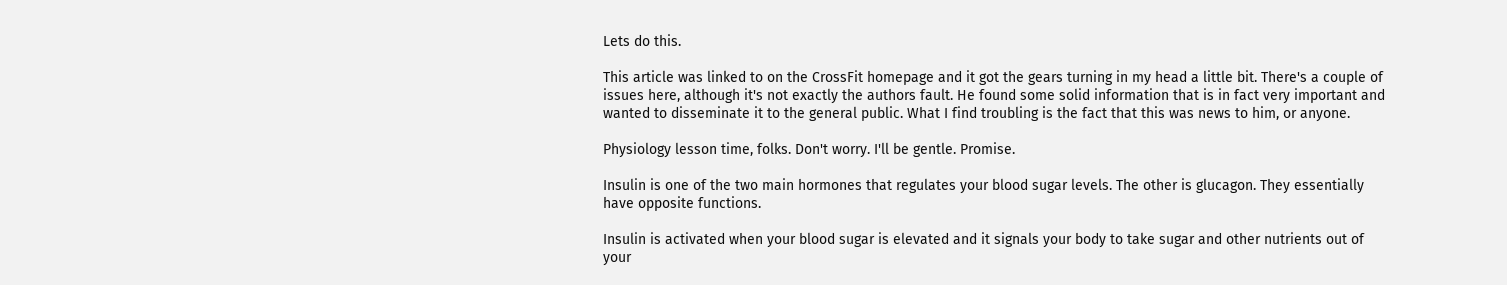Lets do this.

This article was linked to on the CrossFit homepage and it got the gears turning in my head a little bit. There's a couple of issues here, although it's not exactly the authors fault. He found some solid information that is in fact very important and wanted to disseminate it to the general public. What I find troubling is the fact that this was news to him, or anyone.

Physiology lesson time, folks. Don't worry. I'll be gentle. Promise.

Insulin is one of the two main hormones that regulates your blood sugar levels. The other is glucagon. They essentially have opposite functions.

Insulin is activated when your blood sugar is elevated and it signals your body to take sugar and other nutrients out of your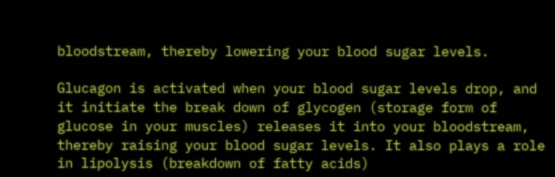bloodstream, thereby lowering your blood sugar levels.

Glucagon is activated when your blood sugar levels drop, and it initiate the break down of glycogen (storage form of glucose in your muscles) releases it into your bloodstream, thereby raising your blood sugar levels. It also plays a role in lipolysis (breakdown of fatty acids)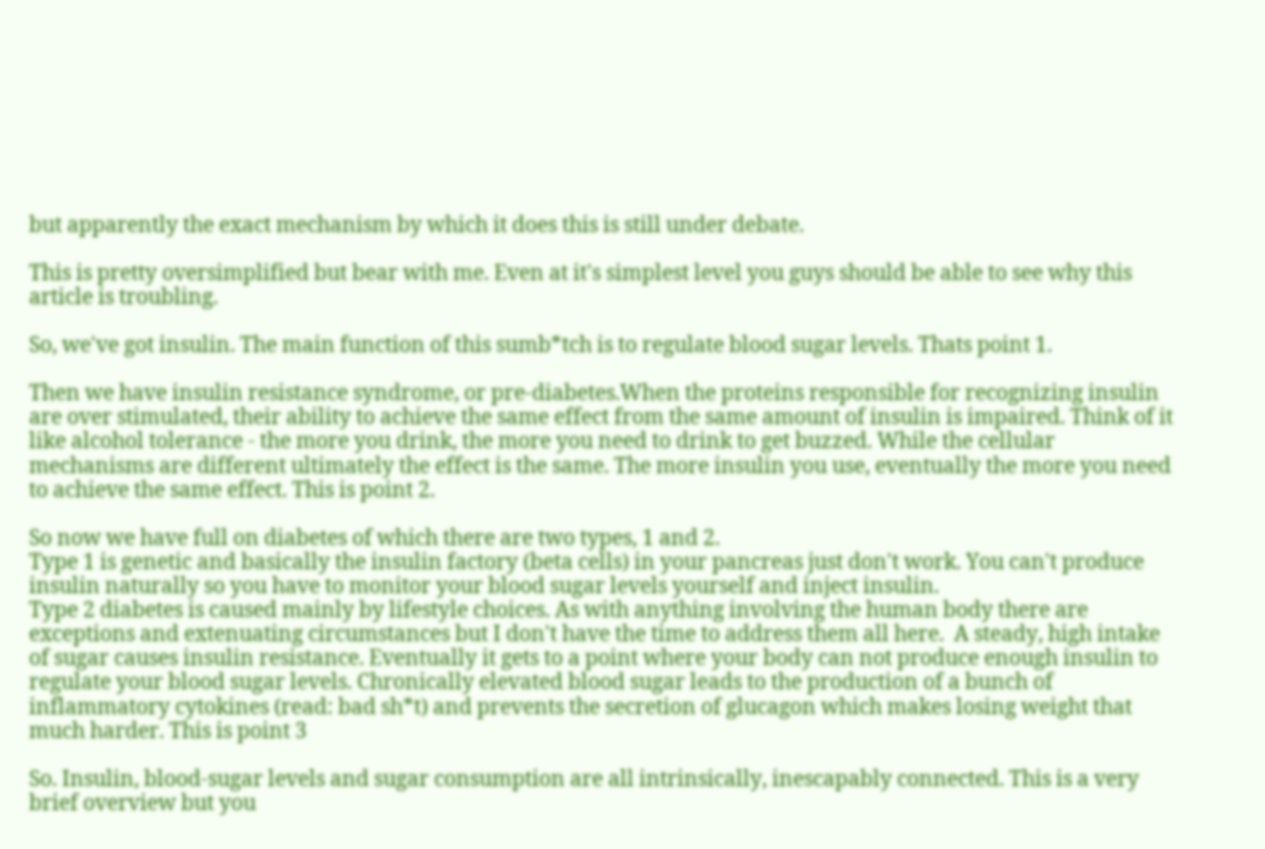but apparently the exact mechanism by which it does this is still under debate.

This is pretty oversimplified but bear with me. Even at it's simplest level you guys should be able to see why this article is troubling.

So, we've got insulin. The main function of this sumb*tch is to regulate blood sugar levels. Thats point 1.

Then we have insulin resistance syndrome, or pre-diabetes.When the proteins responsible for recognizing insulin are over stimulated, their ability to achieve the same effect from the same amount of insulin is impaired. Think of it like alcohol tolerance - the more you drink, the more you need to drink to get buzzed. While the cellular mechanisms are different ultimately the effect is the same. The more insulin you use, eventually the more you need to achieve the same effect. This is point 2.

So now we have full on diabetes of which there are two types, 1 and 2.
Type 1 is genetic and basically the insulin factory (beta cells) in your pancreas just don't work. You can't produce insulin naturally so you have to monitor your blood sugar levels yourself and inject insulin.
Type 2 diabetes is caused mainly by lifestyle choices. As with anything involving the human body there are exceptions and extenuating circumstances but I don't have the time to address them all here.  A steady, high intake of sugar causes insulin resistance. Eventually it gets to a point where your body can not produce enough insulin to regulate your blood sugar levels. Chronically elevated blood sugar leads to the production of a bunch of inflammatory cytokines (read: bad sh*t) and prevents the secretion of glucagon which makes losing weight that much harder. This is point 3

So. Insulin, blood-sugar levels and sugar consumption are all intrinsically, inescapably connected. This is a very brief overview but you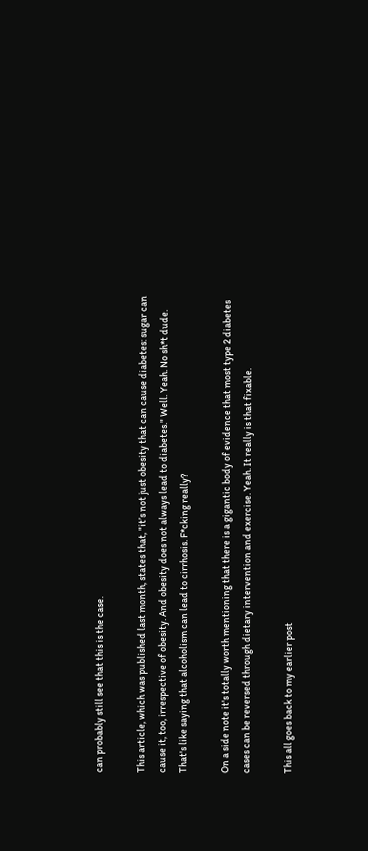can probably still see that this is the case.

This article, which was published last month, states that, "it’s not just obesity that can cause diabetes: sugar can cause it, too, irrespective of obesity. And obesity does not always lead to diabetes." Well. Yeah. No sh*t dude. That's like saying that alcoholism can lead to cirrhosis. F*cking really?

On a side note it's totally worth mentioning that there is a gigantic body of evidence that most type 2 diabetes cases can be reversed through dietary intervention and exercise. Yeah. It really is that fixable.

This all goes back to my earlier post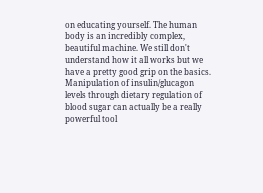on educating yourself. The human body is an incredibly complex, beautiful machine. We still don't understand how it all works but we have a pretty good grip on the basics. Manipulation of insulin/glucagon levels through dietary regulation of blood sugar can actually be a really powerful tool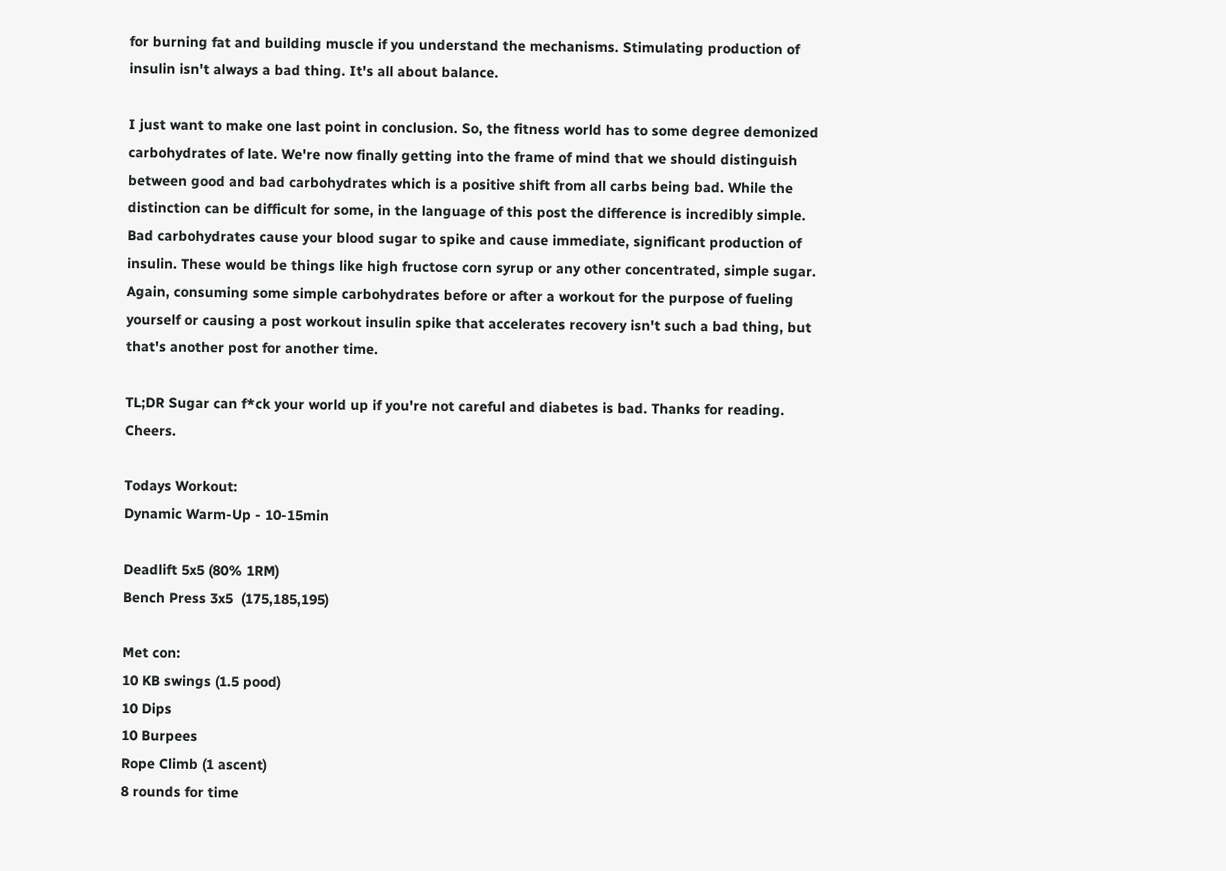for burning fat and building muscle if you understand the mechanisms. Stimulating production of insulin isn't always a bad thing. It's all about balance.

I just want to make one last point in conclusion. So, the fitness world has to some degree demonized carbohydrates of late. We're now finally getting into the frame of mind that we should distinguish between good and bad carbohydrates which is a positive shift from all carbs being bad. While the distinction can be difficult for some, in the language of this post the difference is incredibly simple. Bad carbohydrates cause your blood sugar to spike and cause immediate, significant production of insulin. These would be things like high fructose corn syrup or any other concentrated, simple sugar. Again, consuming some simple carbohydrates before or after a workout for the purpose of fueling yourself or causing a post workout insulin spike that accelerates recovery isn't such a bad thing, but that's another post for another time.

TL;DR Sugar can f*ck your world up if you're not careful and diabetes is bad. Thanks for reading. Cheers.

Todays Workout:
Dynamic Warm-Up - 10-15min

Deadlift 5x5 (80% 1RM)
Bench Press 3x5  (175,185,195)

Met con:
10 KB swings (1.5 pood)
10 Dips
10 Burpees
Rope Climb (1 ascent)
8 rounds for time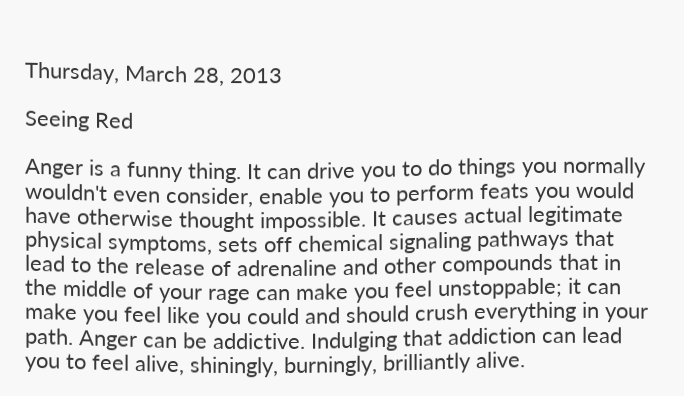Thursday, March 28, 2013

Seeing Red

Anger is a funny thing. It can drive you to do things you normally wouldn't even consider, enable you to perform feats you would have otherwise thought impossible. It causes actual legitimate physical symptoms, sets off chemical signaling pathways that lead to the release of adrenaline and other compounds that in the middle of your rage can make you feel unstoppable; it can make you feel like you could and should crush everything in your path. Anger can be addictive. Indulging that addiction can lead you to feel alive, shiningly, burningly, brilliantly alive.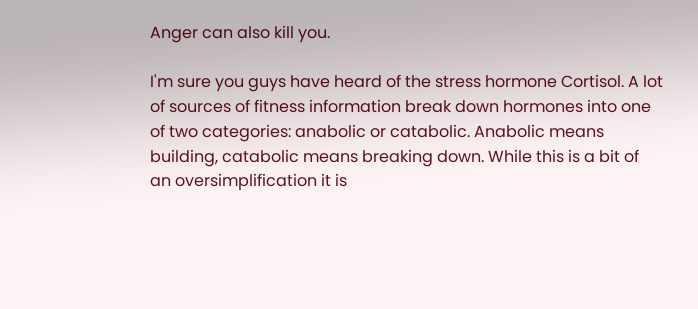Anger can also kill you.

I'm sure you guys have heard of the stress hormone Cortisol. A lot of sources of fitness information break down hormones into one of two categories: anabolic or catabolic. Anabolic means building, catabolic means breaking down. While this is a bit of an oversimplification it is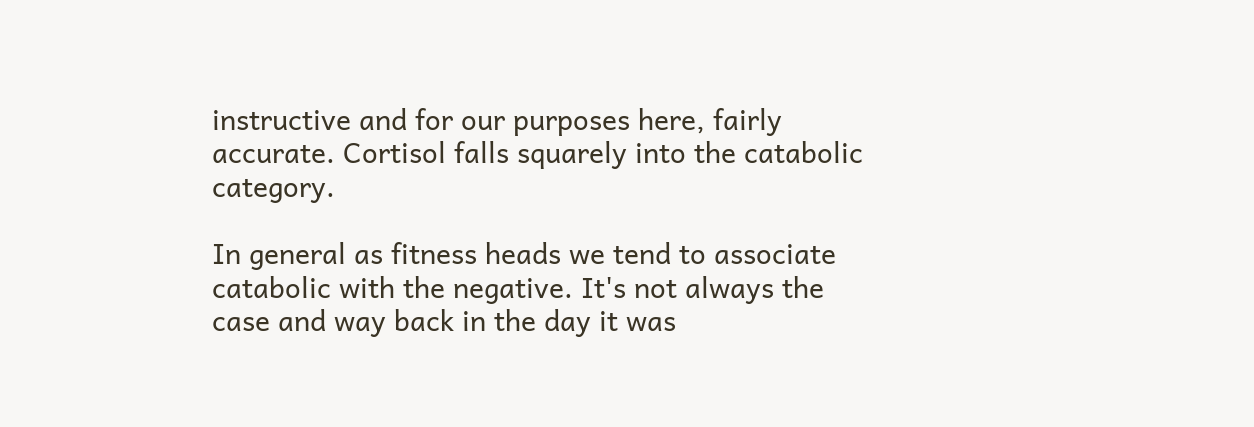instructive and for our purposes here, fairly accurate. Cortisol falls squarely into the catabolic category.

In general as fitness heads we tend to associate catabolic with the negative. It's not always the case and way back in the day it was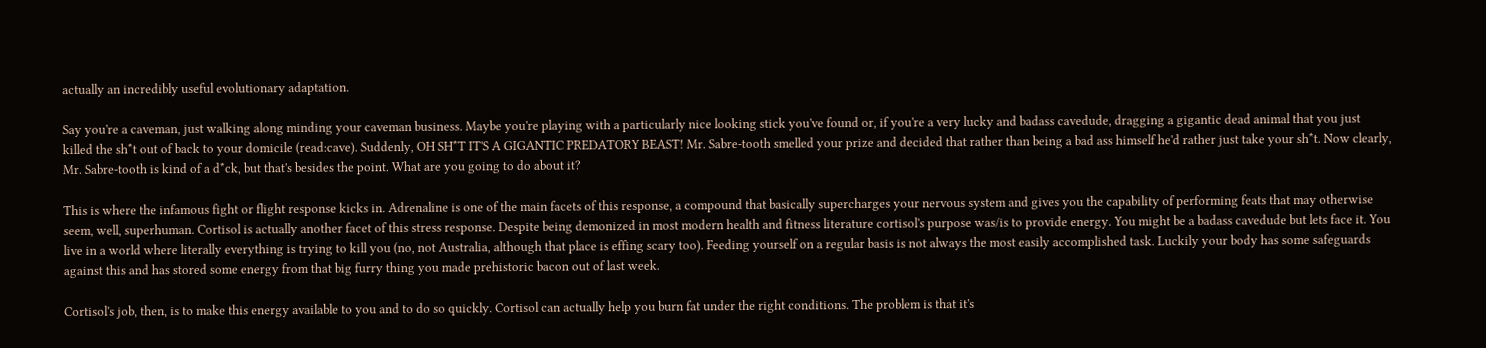actually an incredibly useful evolutionary adaptation.

Say you're a caveman, just walking along minding your caveman business. Maybe you're playing with a particularly nice looking stick you've found or, if you're a very lucky and badass cavedude, dragging a gigantic dead animal that you just killed the sh*t out of back to your domicile (read:cave). Suddenly, OH SH*T IT'S A GIGANTIC PREDATORY BEAST! Mr. Sabre-tooth smelled your prize and decided that rather than being a bad ass himself he'd rather just take your sh*t. Now clearly, Mr. Sabre-tooth is kind of a d*ck, but that's besides the point. What are you going to do about it?

This is where the infamous fight or flight response kicks in. Adrenaline is one of the main facets of this response, a compound that basically supercharges your nervous system and gives you the capability of performing feats that may otherwise seem, well, superhuman. Cortisol is actually another facet of this stress response. Despite being demonized in most modern health and fitness literature cortisol's purpose was/is to provide energy. You might be a badass cavedude but lets face it. You live in a world where literally everything is trying to kill you (no, not Australia, although that place is effing scary too). Feeding yourself on a regular basis is not always the most easily accomplished task. Luckily your body has some safeguards against this and has stored some energy from that big furry thing you made prehistoric bacon out of last week.

Cortisol's job, then, is to make this energy available to you and to do so quickly. Cortisol can actually help you burn fat under the right conditions. The problem is that it's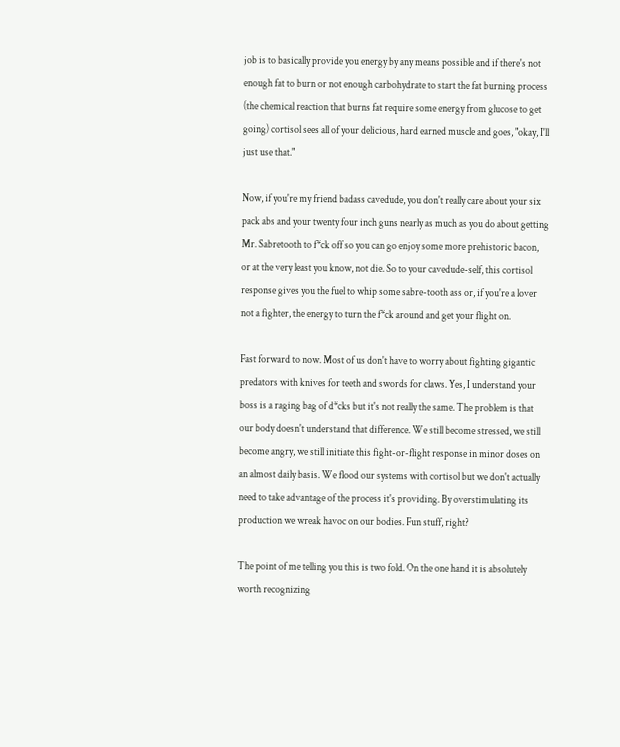job is to basically provide you energy by any means possible and if there's not enough fat to burn or not enough carbohydrate to start the fat burning process (the chemical reaction that burns fat require some energy from glucose to get going) cortisol sees all of your delicious, hard earned muscle and goes, "okay, I'll just use that."

Now, if you're my friend badass cavedude, you don't really care about your six pack abs and your twenty four inch guns nearly as much as you do about getting Mr. Sabretooth to f*ck off so you can go enjoy some more prehistoric bacon, or at the very least you know, not die. So to your cavedude-self, this cortisol response gives you the fuel to whip some sabre-tooth ass or, if you're a lover not a fighter, the energy to turn the f*ck around and get your flight on.

Fast forward to now. Most of us don't have to worry about fighting gigantic predators with knives for teeth and swords for claws. Yes, I understand your boss is a raging bag of d*cks but it's not really the same. The problem is that our body doesn't understand that difference. We still become stressed, we still  become angry, we still initiate this fight-or-flight response in minor doses on an almost daily basis. We flood our systems with cortisol but we don't actually need to take advantage of the process it's providing. By overstimulating its production we wreak havoc on our bodies. Fun stuff, right?

The point of me telling you this is two fold. On the one hand it is absolutely worth recognizing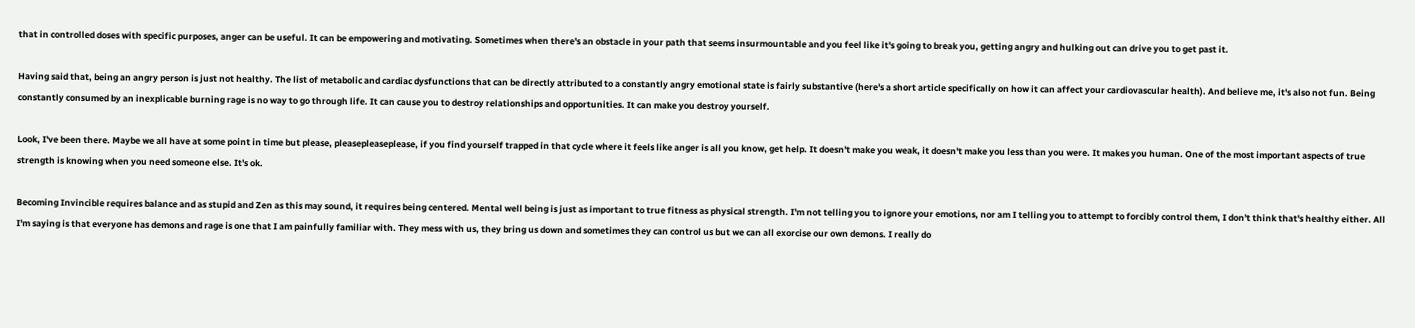that in controlled doses with specific purposes, anger can be useful. It can be empowering and motivating. Sometimes when there's an obstacle in your path that seems insurmountable and you feel like it's going to break you, getting angry and hulking out can drive you to get past it.

Having said that, being an angry person is just not healthy. The list of metabolic and cardiac dysfunctions that can be directly attributed to a constantly angry emotional state is fairly substantive (here's a short article specifically on how it can affect your cardiovascular health). And believe me, it's also not fun. Being constantly consumed by an inexplicable burning rage is no way to go through life. It can cause you to destroy relationships and opportunities. It can make you destroy yourself.

Look, I've been there. Maybe we all have at some point in time but please, pleasepleaseplease, if you find yourself trapped in that cycle where it feels like anger is all you know, get help. It doesn't make you weak, it doesn't make you less than you were. It makes you human. One of the most important aspects of true strength is knowing when you need someone else. It's ok.

Becoming Invincible requires balance and as stupid and Zen as this may sound, it requires being centered. Mental well being is just as important to true fitness as physical strength. I'm not telling you to ignore your emotions, nor am I telling you to attempt to forcibly control them, I don't think that's healthy either. All I'm saying is that everyone has demons and rage is one that I am painfully familiar with. They mess with us, they bring us down and sometimes they can control us but we can all exorcise our own demons. I really do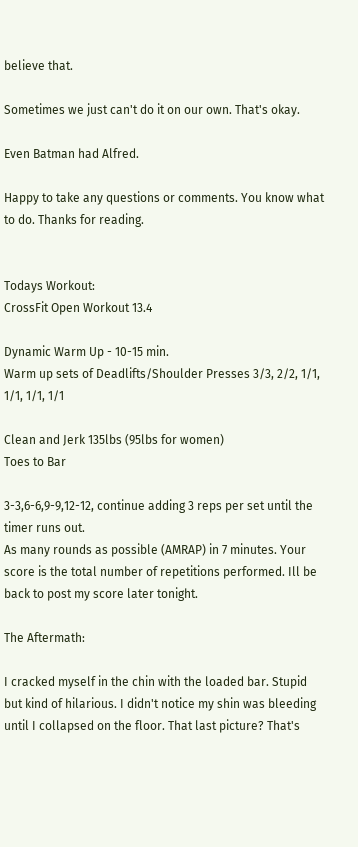believe that.

Sometimes we just can't do it on our own. That's okay.

Even Batman had Alfred.

Happy to take any questions or comments. You know what to do. Thanks for reading.


Todays Workout:
CrossFit Open Workout 13.4

Dynamic Warm Up - 10-15 min.
Warm up sets of Deadlifts/Shoulder Presses 3/3, 2/2, 1/1, 1/1, 1/1, 1/1

Clean and Jerk 135lbs (95lbs for women)
Toes to Bar

3-3,6-6,9-9,12-12, continue adding 3 reps per set until the timer runs out.
As many rounds as possible (AMRAP) in 7 minutes. Your score is the total number of repetitions performed. Ill be back to post my score later tonight.

The Aftermath:

I cracked myself in the chin with the loaded bar. Stupid but kind of hilarious. I didn't notice my shin was bleeding until I collapsed on the floor. That last picture? That's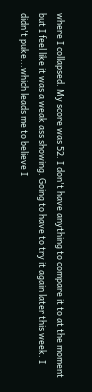where I collapsed. My score was 52. I don't have anything to compare it to at the moment but I feel like it was a weak ass showing. Going to have to try it again later this week. I didn't puke...which leads me to believe I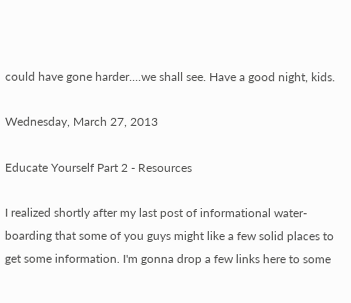could have gone harder....we shall see. Have a good night, kids.

Wednesday, March 27, 2013

Educate Yourself Part 2 - Resources

I realized shortly after my last post of informational water-boarding that some of you guys might like a few solid places to get some information. I'm gonna drop a few links here to some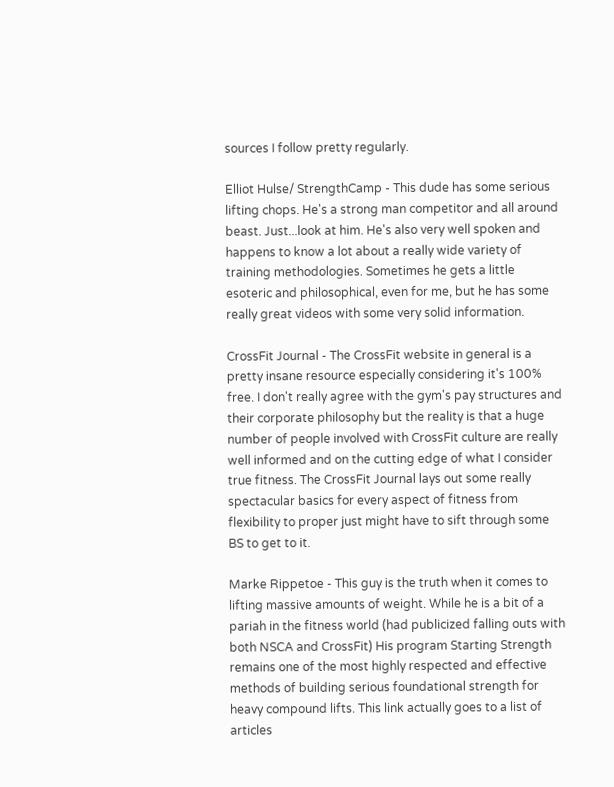sources I follow pretty regularly.

Elliot Hulse/ StrengthCamp - This dude has some serious lifting chops. He's a strong man competitor and all around beast. Just...look at him. He's also very well spoken and happens to know a lot about a really wide variety of training methodologies. Sometimes he gets a little esoteric and philosophical, even for me, but he has some really great videos with some very solid information.

CrossFit Journal - The CrossFit website in general is a pretty insane resource especially considering it's 100% free. I don't really agree with the gym's pay structures and their corporate philosophy but the reality is that a huge number of people involved with CrossFit culture are really well informed and on the cutting edge of what I consider true fitness. The CrossFit Journal lays out some really spectacular basics for every aspect of fitness from flexibility to proper just might have to sift through some BS to get to it.

Marke Rippetoe - This guy is the truth when it comes to lifting massive amounts of weight. While he is a bit of a pariah in the fitness world (had publicized falling outs with both NSCA and CrossFit) His program Starting Strength remains one of the most highly respected and effective methods of building serious foundational strength for heavy compound lifts. This link actually goes to a list of articles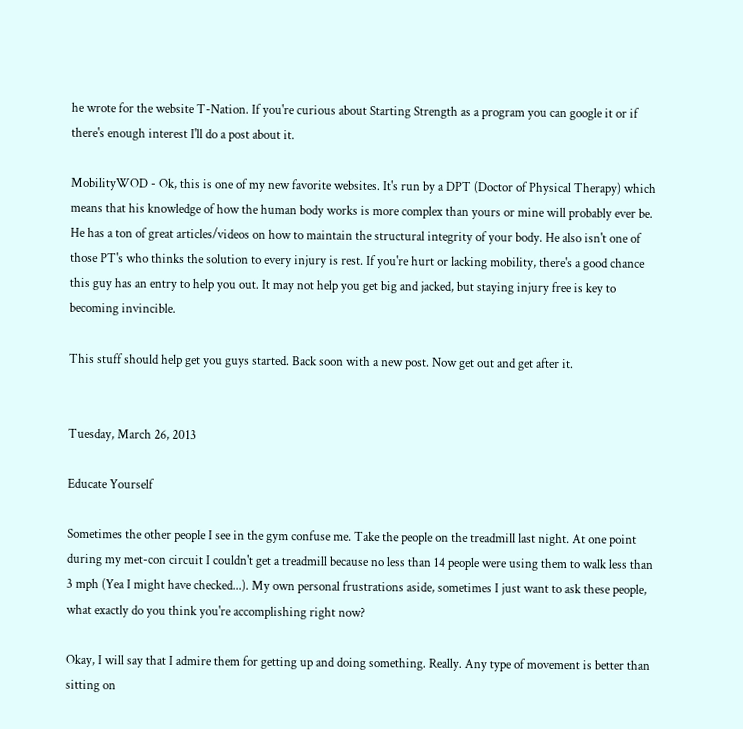he wrote for the website T-Nation. If you're curious about Starting Strength as a program you can google it or if there's enough interest I'll do a post about it.

MobilityWOD - Ok, this is one of my new favorite websites. It's run by a DPT (Doctor of Physical Therapy) which means that his knowledge of how the human body works is more complex than yours or mine will probably ever be. He has a ton of great articles/videos on how to maintain the structural integrity of your body. He also isn't one of those PT's who thinks the solution to every injury is rest. If you're hurt or lacking mobility, there's a good chance this guy has an entry to help you out. It may not help you get big and jacked, but staying injury free is key to becoming invincible.

This stuff should help get you guys started. Back soon with a new post. Now get out and get after it.


Tuesday, March 26, 2013

Educate Yourself

Sometimes the other people I see in the gym confuse me. Take the people on the treadmill last night. At one point during my met-con circuit I couldn't get a treadmill because no less than 14 people were using them to walk less than 3 mph (Yea I might have checked...). My own personal frustrations aside, sometimes I just want to ask these people, what exactly do you think you're accomplishing right now?

Okay, I will say that I admire them for getting up and doing something. Really. Any type of movement is better than sitting on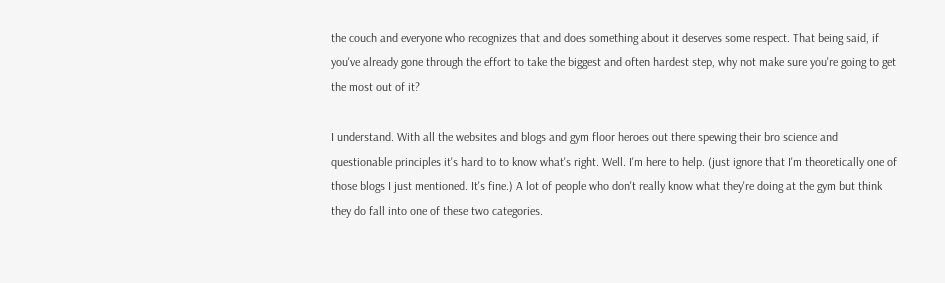the couch and everyone who recognizes that and does something about it deserves some respect. That being said, if you've already gone through the effort to take the biggest and often hardest step, why not make sure you're going to get the most out of it?

I understand. With all the websites and blogs and gym floor heroes out there spewing their bro science and questionable principles it's hard to to know what's right. Well. I'm here to help. (just ignore that I'm theoretically one of those blogs I just mentioned. It's fine.) A lot of people who don't really know what they're doing at the gym but think they do fall into one of these two categories.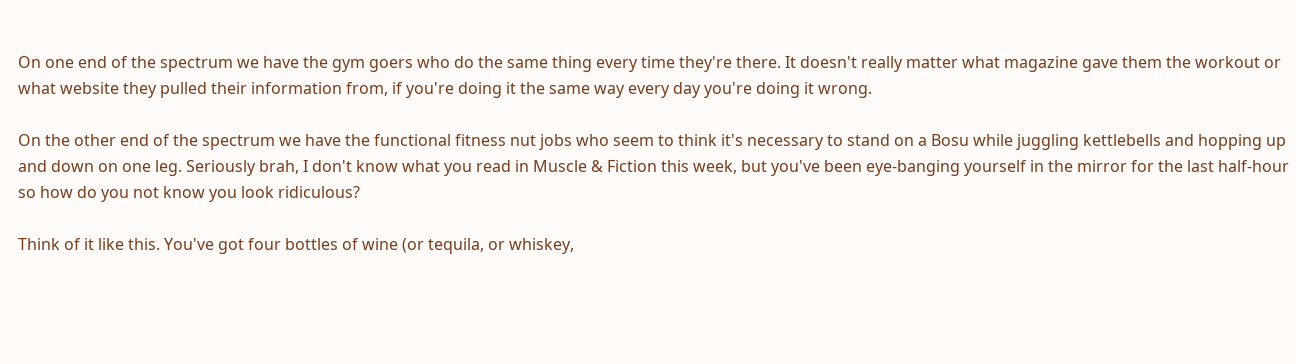On one end of the spectrum we have the gym goers who do the same thing every time they're there. It doesn't really matter what magazine gave them the workout or what website they pulled their information from, if you're doing it the same way every day you're doing it wrong.

On the other end of the spectrum we have the functional fitness nut jobs who seem to think it's necessary to stand on a Bosu while juggling kettlebells and hopping up and down on one leg. Seriously brah, I don't know what you read in Muscle & Fiction this week, but you've been eye-banging yourself in the mirror for the last half-hour so how do you not know you look ridiculous?

Think of it like this. You've got four bottles of wine (or tequila, or whiskey,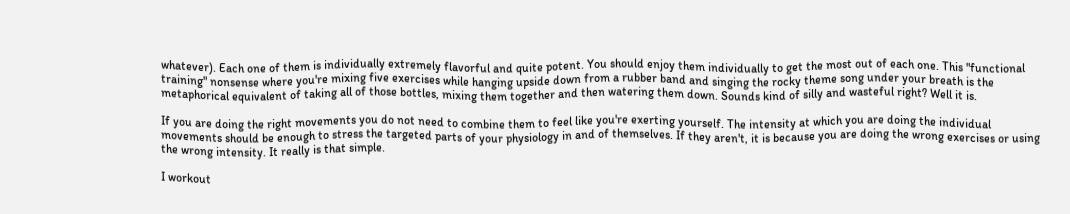whatever). Each one of them is individually extremely flavorful and quite potent. You should enjoy them individually to get the most out of each one. This "functional training" nonsense where you're mixing five exercises while hanging upside down from a rubber band and singing the rocky theme song under your breath is the metaphorical equivalent of taking all of those bottles, mixing them together and then watering them down. Sounds kind of silly and wasteful right? Well it is.

If you are doing the right movements you do not need to combine them to feel like you're exerting yourself. The intensity at which you are doing the individual movements should be enough to stress the targeted parts of your physiology in and of themselves. If they aren't, it is because you are doing the wrong exercises or using the wrong intensity. It really is that simple.

I workout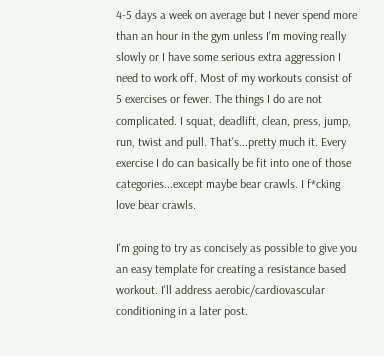4-5 days a week on average but I never spend more than an hour in the gym unless I'm moving really slowly or I have some serious extra aggression I need to work off. Most of my workouts consist of 5 exercises or fewer. The things I do are not complicated. I squat, deadlift, clean, press, jump, run, twist and pull. That's...pretty much it. Every exercise I do can basically be fit into one of those categories...except maybe bear crawls. I f*cking love bear crawls.

I'm going to try as concisely as possible to give you an easy template for creating a resistance based workout. I'll address aerobic/cardiovascular conditioning in a later post.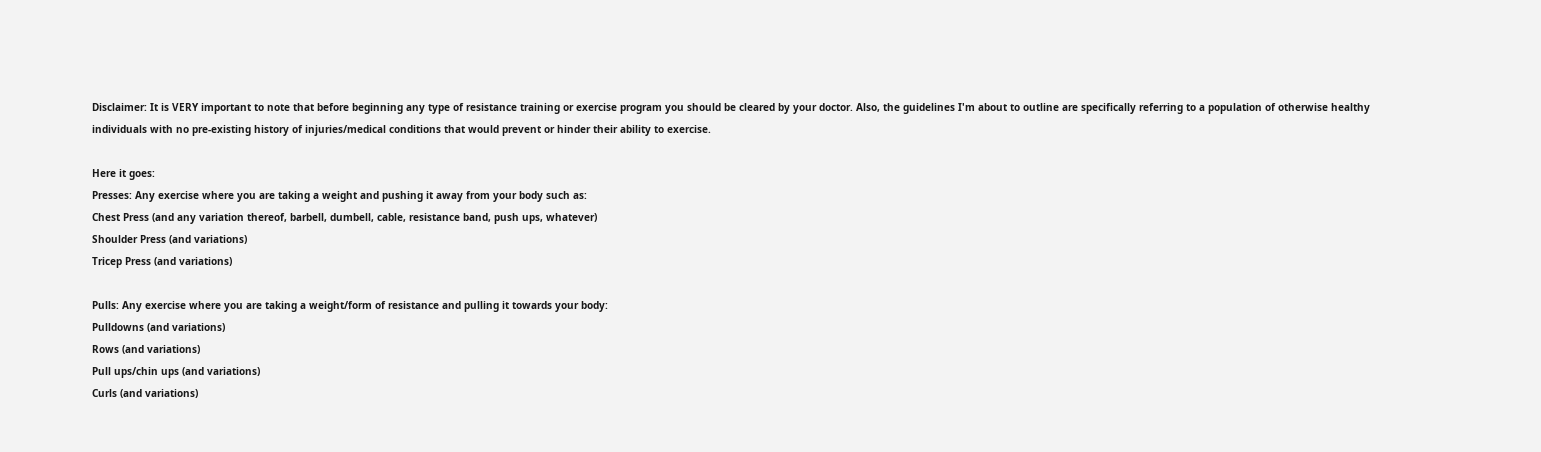Disclaimer: It is VERY important to note that before beginning any type of resistance training or exercise program you should be cleared by your doctor. Also, the guidelines I'm about to outline are specifically referring to a population of otherwise healthy individuals with no pre-existing history of injuries/medical conditions that would prevent or hinder their ability to exercise.

Here it goes:
Presses: Any exercise where you are taking a weight and pushing it away from your body such as:
Chest Press (and any variation thereof, barbell, dumbell, cable, resistance band, push ups, whatever)
Shoulder Press (and variations)
Tricep Press (and variations)

Pulls: Any exercise where you are taking a weight/form of resistance and pulling it towards your body:
Pulldowns (and variations)
Rows (and variations)
Pull ups/chin ups (and variations)
Curls (and variations)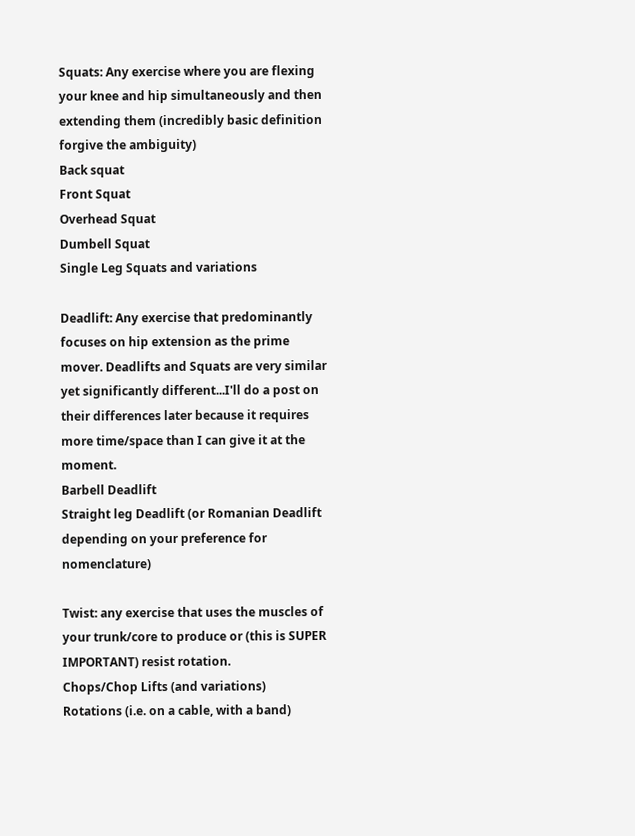Squats: Any exercise where you are flexing your knee and hip simultaneously and then extending them (incredibly basic definition forgive the ambiguity)
Back squat
Front Squat
Overhead Squat
Dumbell Squat
Single Leg Squats and variations

Deadlift: Any exercise that predominantly focuses on hip extension as the prime mover. Deadlifts and Squats are very similar yet significantly different...I'll do a post on their differences later because it requires more time/space than I can give it at the moment.
Barbell Deadlift
Straight leg Deadlift (or Romanian Deadlift depending on your preference for nomenclature)

Twist: any exercise that uses the muscles of your trunk/core to produce or (this is SUPER IMPORTANT) resist rotation.
Chops/Chop Lifts (and variations)
Rotations (i.e. on a cable, with a band)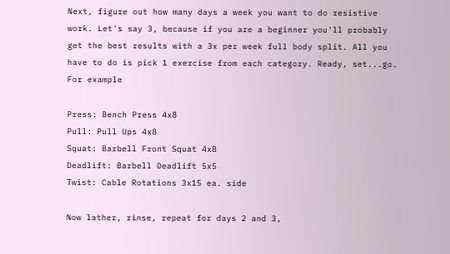Next, figure out how many days a week you want to do resistive work. Let's say 3, because if you are a beginner you'll probably get the best results with a 3x per week full body split. All you have to do is pick 1 exercise from each category. Ready, set...go. For example

Press: Bench Press 4x8
Pull: Pull Ups 4x8
Squat: Barbell Front Squat 4x8
Deadlift: Barbell Deadlift 5x5
Twist: Cable Rotations 3x15 ea. side

Now lather, rinse, repeat for days 2 and 3,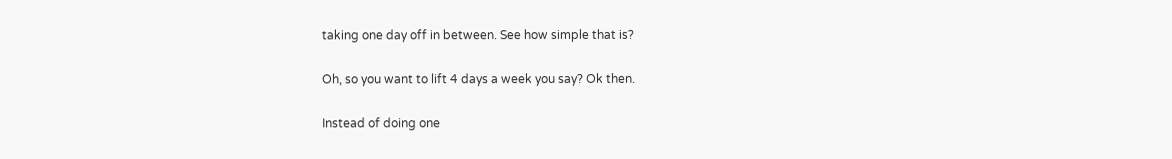taking one day off in between. See how simple that is?

Oh, so you want to lift 4 days a week you say? Ok then.

Instead of doing one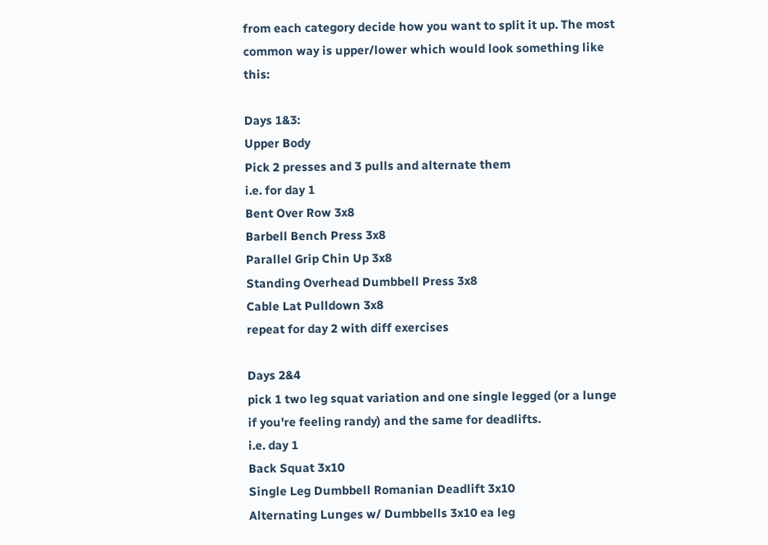from each category decide how you want to split it up. The most common way is upper/lower which would look something like this:

Days 1&3:
Upper Body
Pick 2 presses and 3 pulls and alternate them
i.e. for day 1
Bent Over Row 3x8
Barbell Bench Press 3x8
Parallel Grip Chin Up 3x8
Standing Overhead Dumbbell Press 3x8
Cable Lat Pulldown 3x8
repeat for day 2 with diff exercises

Days 2&4
pick 1 two leg squat variation and one single legged (or a lunge if you're feeling randy) and the same for deadlifts.
i.e. day 1
Back Squat 3x10
Single Leg Dumbbell Romanian Deadlift 3x10
Alternating Lunges w/ Dumbbells 3x10 ea leg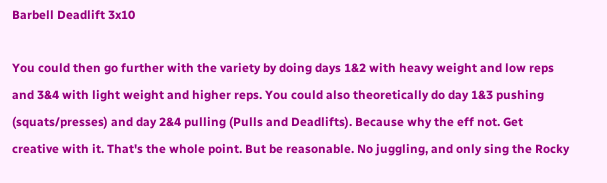Barbell Deadlift 3x10

You could then go further with the variety by doing days 1&2 with heavy weight and low reps and 3&4 with light weight and higher reps. You could also theoretically do day 1&3 pushing (squats/presses) and day 2&4 pulling (Pulls and Deadlifts). Because why the eff not. Get creative with it. That's the whole point. But be reasonable. No juggling, and only sing the Rocky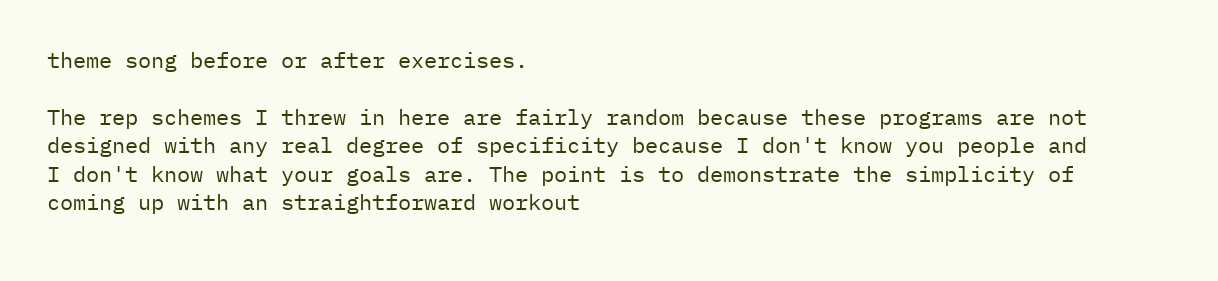theme song before or after exercises.

The rep schemes I threw in here are fairly random because these programs are not designed with any real degree of specificity because I don't know you people and I don't know what your goals are. The point is to demonstrate the simplicity of coming up with an straightforward workout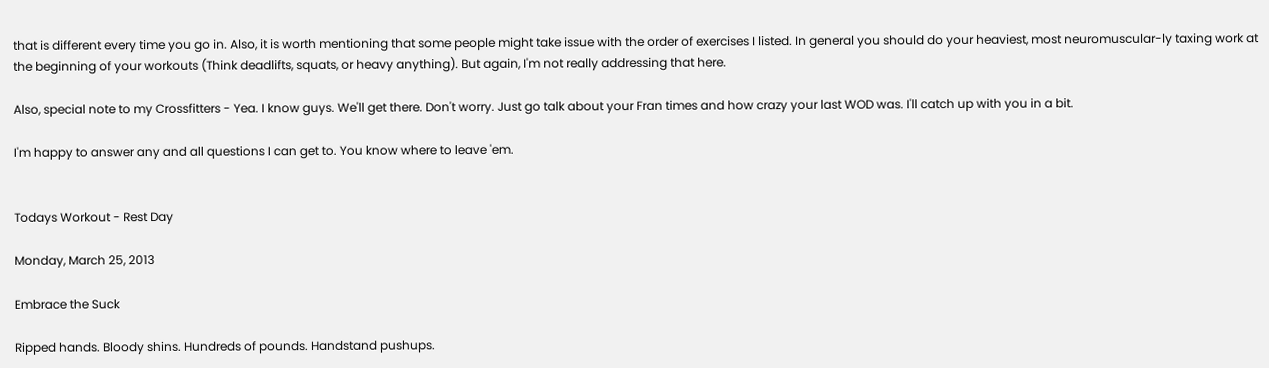that is different every time you go in. Also, it is worth mentioning that some people might take issue with the order of exercises I listed. In general you should do your heaviest, most neuromuscular-ly taxing work at the beginning of your workouts (Think deadlifts, squats, or heavy anything). But again, I'm not really addressing that here.

Also, special note to my Crossfitters - Yea. I know guys. We'll get there. Don't worry. Just go talk about your Fran times and how crazy your last WOD was. I'll catch up with you in a bit.

I'm happy to answer any and all questions I can get to. You know where to leave 'em.


Todays Workout - Rest Day

Monday, March 25, 2013

Embrace the Suck

Ripped hands. Bloody shins. Hundreds of pounds. Handstand pushups.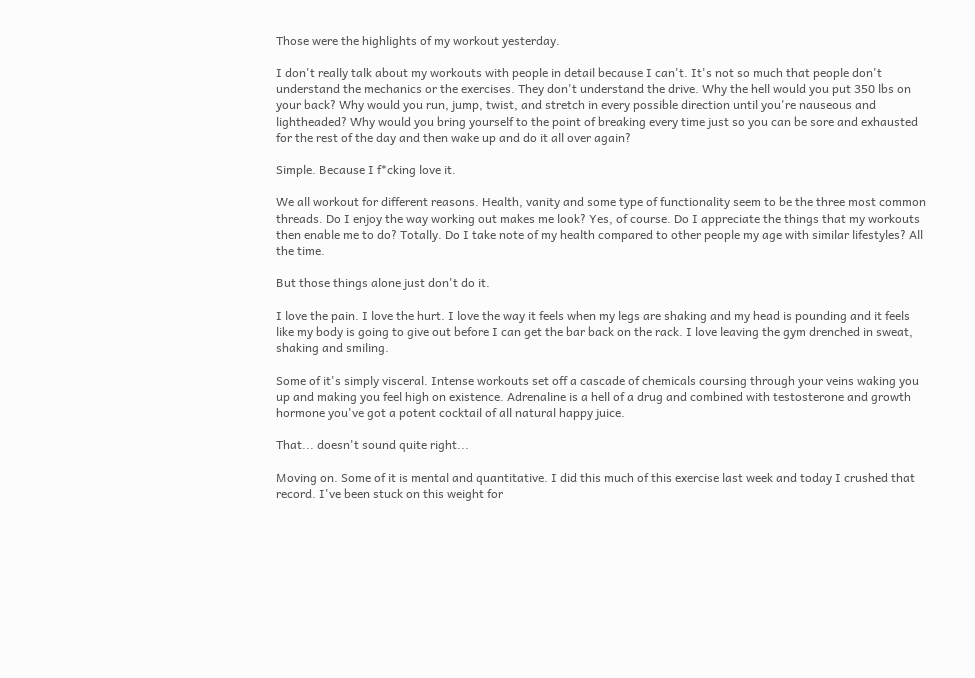Those were the highlights of my workout yesterday.

I don't really talk about my workouts with people in detail because I can't. It's not so much that people don't understand the mechanics or the exercises. They don't understand the drive. Why the hell would you put 350 lbs on your back? Why would you run, jump, twist, and stretch in every possible direction until you're nauseous and lightheaded? Why would you bring yourself to the point of breaking every time just so you can be sore and exhausted for the rest of the day and then wake up and do it all over again?

Simple. Because I f*cking love it.

We all workout for different reasons. Health, vanity and some type of functionality seem to be the three most common threads. Do I enjoy the way working out makes me look? Yes, of course. Do I appreciate the things that my workouts then enable me to do? Totally. Do I take note of my health compared to other people my age with similar lifestyles? All the time.

But those things alone just don't do it.

I love the pain. I love the hurt. I love the way it feels when my legs are shaking and my head is pounding and it feels like my body is going to give out before I can get the bar back on the rack. I love leaving the gym drenched in sweat, shaking and smiling.

Some of it's simply visceral. Intense workouts set off a cascade of chemicals coursing through your veins waking you up and making you feel high on existence. Adrenaline is a hell of a drug and combined with testosterone and growth hormone you've got a potent cocktail of all natural happy juice.

That... doesn't sound quite right...

Moving on. Some of it is mental and quantitative. I did this much of this exercise last week and today I crushed that record. I've been stuck on this weight for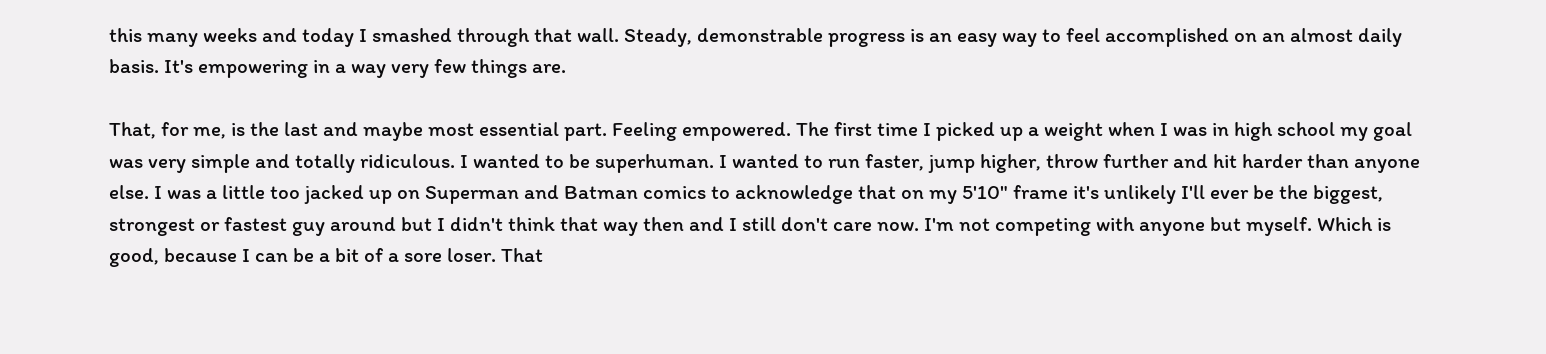this many weeks and today I smashed through that wall. Steady, demonstrable progress is an easy way to feel accomplished on an almost daily basis. It's empowering in a way very few things are.

That, for me, is the last and maybe most essential part. Feeling empowered. The first time I picked up a weight when I was in high school my goal was very simple and totally ridiculous. I wanted to be superhuman. I wanted to run faster, jump higher, throw further and hit harder than anyone else. I was a little too jacked up on Superman and Batman comics to acknowledge that on my 5'10" frame it's unlikely I'll ever be the biggest, strongest or fastest guy around but I didn't think that way then and I still don't care now. I'm not competing with anyone but myself. Which is good, because I can be a bit of a sore loser. That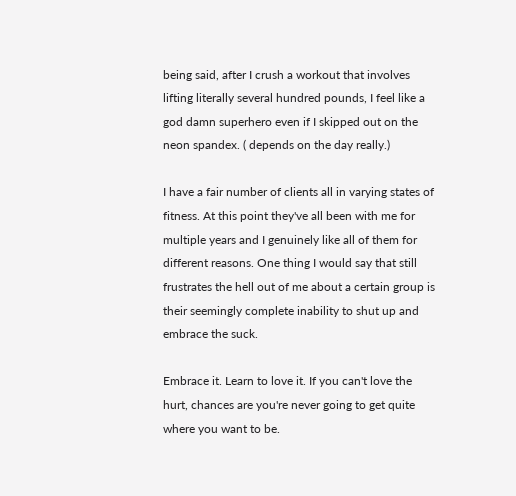being said, after I crush a workout that involves lifting literally several hundred pounds, I feel like a god damn superhero even if I skipped out on the neon spandex. ( depends on the day really.)

I have a fair number of clients all in varying states of fitness. At this point they've all been with me for multiple years and I genuinely like all of them for different reasons. One thing I would say that still frustrates the hell out of me about a certain group is their seemingly complete inability to shut up and embrace the suck.

Embrace it. Learn to love it. If you can't love the hurt, chances are you're never going to get quite where you want to be.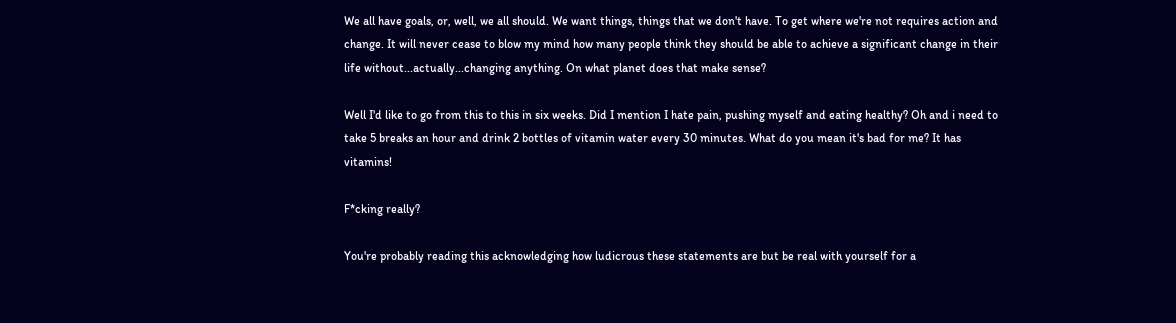We all have goals, or, well, we all should. We want things, things that we don't have. To get where we're not requires action and change. It will never cease to blow my mind how many people think they should be able to achieve a significant change in their life without...actually...changing anything. On what planet does that make sense?

Well I'd like to go from this to this in six weeks. Did I mention I hate pain, pushing myself and eating healthy? Oh and i need to take 5 breaks an hour and drink 2 bottles of vitamin water every 30 minutes. What do you mean it's bad for me? It has vitamins!

F*cking really?

You're probably reading this acknowledging how ludicrous these statements are but be real with yourself for a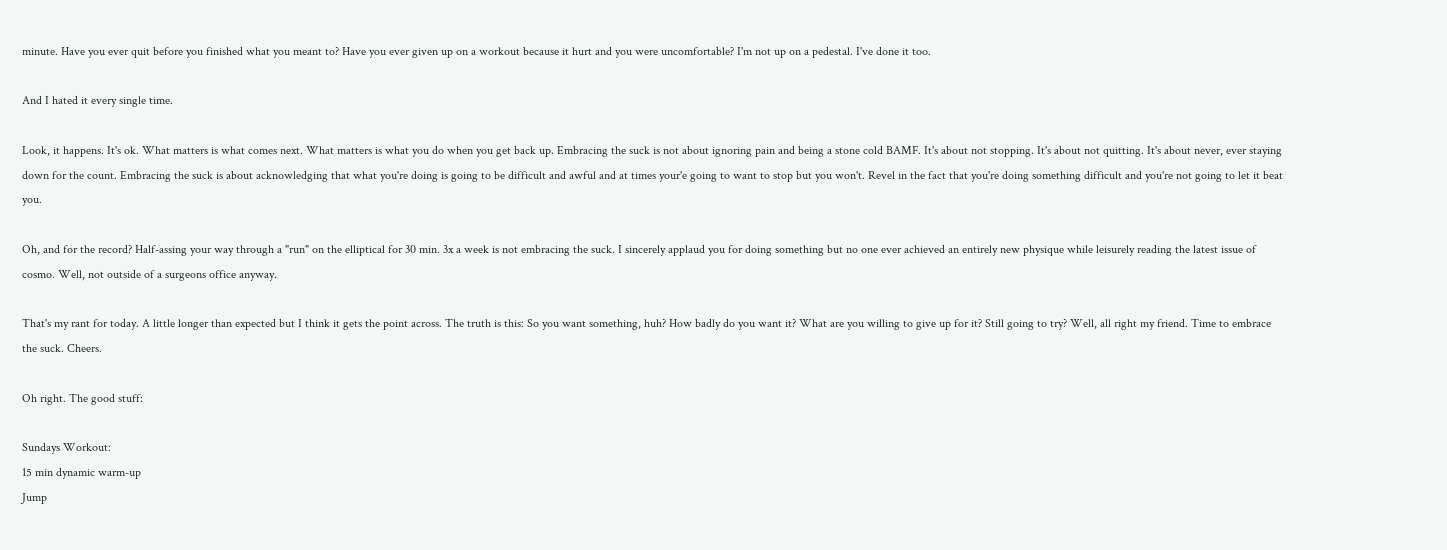minute. Have you ever quit before you finished what you meant to? Have you ever given up on a workout because it hurt and you were uncomfortable? I'm not up on a pedestal. I've done it too.

And I hated it every single time.

Look, it happens. It's ok. What matters is what comes next. What matters is what you do when you get back up. Embracing the suck is not about ignoring pain and being a stone cold BAMF. It's about not stopping. It's about not quitting. It's about never, ever staying down for the count. Embracing the suck is about acknowledging that what you're doing is going to be difficult and awful and at times your'e going to want to stop but you won't. Revel in the fact that you're doing something difficult and you're not going to let it beat you.

Oh, and for the record? Half-assing your way through a "run" on the elliptical for 30 min. 3x a week is not embracing the suck. I sincerely applaud you for doing something but no one ever achieved an entirely new physique while leisurely reading the latest issue of cosmo. Well, not outside of a surgeons office anyway.

That's my rant for today. A little longer than expected but I think it gets the point across. The truth is this: So you want something, huh? How badly do you want it? What are you willing to give up for it? Still going to try? Well, all right my friend. Time to embrace the suck. Cheers.

Oh right. The good stuff:

Sundays Workout:
15 min dynamic warm-up
Jump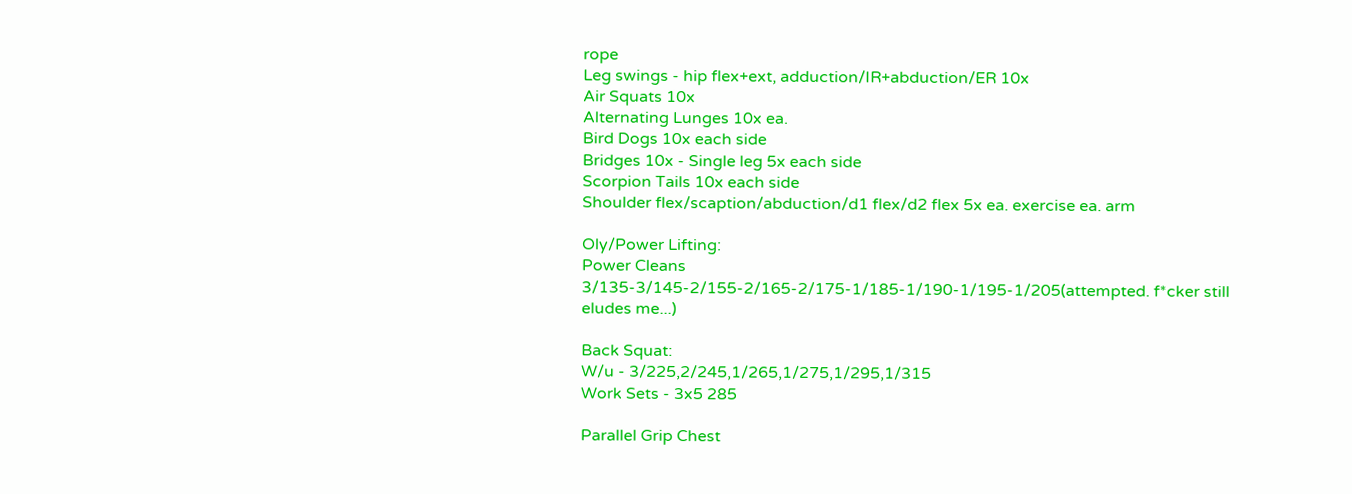rope
Leg swings - hip flex+ext, adduction/IR+abduction/ER 10x
Air Squats 10x
Alternating Lunges 10x ea.
Bird Dogs 10x each side
Bridges 10x - Single leg 5x each side
Scorpion Tails 10x each side
Shoulder flex/scaption/abduction/d1 flex/d2 flex 5x ea. exercise ea. arm

Oly/Power Lifting:
Power Cleans 3/135-3/145-2/155-2/165-2/175-1/185-1/190-1/195-1/205(attempted. f*cker still eludes me...)

Back Squat:
W/u - 3/225,2/245,1/265,1/275,1/295,1/315
Work Sets - 3x5 285

Parallel Grip Chest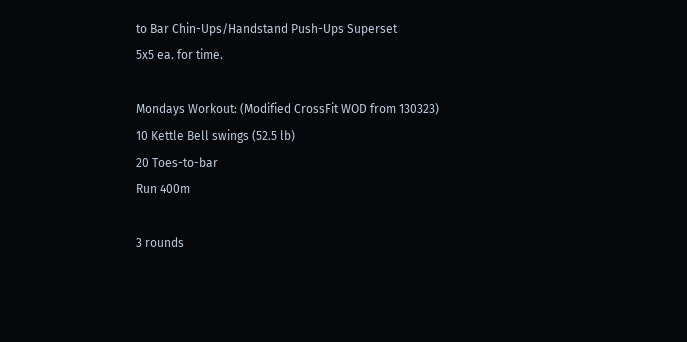to Bar Chin-Ups/Handstand Push-Ups Superset
5x5 ea. for time.

Mondays Workout: (Modified CrossFit WOD from 130323)
10 Kettle Bell swings (52.5 lb)
20 Toes-to-bar
Run 400m

3 rounds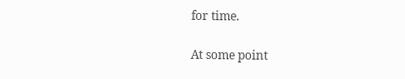for time.

At some point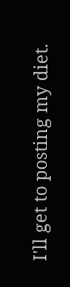I'll get to posting my diet.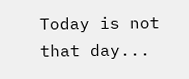Today is not that day...